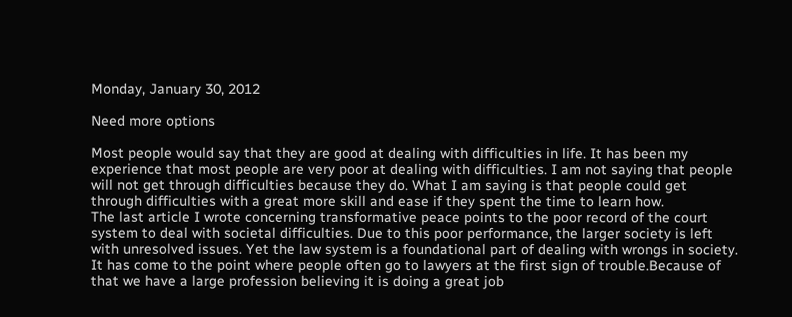Monday, January 30, 2012

Need more options

Most people would say that they are good at dealing with difficulties in life. It has been my experience that most people are very poor at dealing with difficulties. I am not saying that people will not get through difficulties because they do. What I am saying is that people could get through difficulties with a great more skill and ease if they spent the time to learn how.
The last article I wrote concerning transformative peace points to the poor record of the court system to deal with societal difficulties. Due to this poor performance, the larger society is left with unresolved issues. Yet the law system is a foundational part of dealing with wrongs in society. It has come to the point where people often go to lawyers at the first sign of trouble.Because of that we have a large profession believing it is doing a great job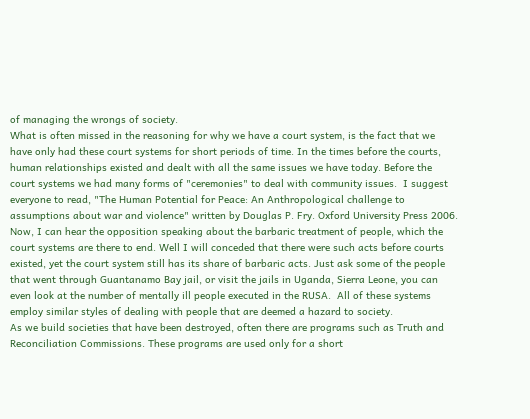of managing the wrongs of society.
What is often missed in the reasoning for why we have a court system, is the fact that we have only had these court systems for short periods of time. In the times before the courts, human relationships existed and dealt with all the same issues we have today. Before the court systems we had many forms of "ceremonies" to deal with community issues.  I suggest everyone to read, "The Human Potential for Peace: An Anthropological challenge to assumptions about war and violence" written by Douglas P. Fry. Oxford University Press 2006.
Now, I can hear the opposition speaking about the barbaric treatment of people, which the court systems are there to end. Well I will conceded that there were such acts before courts existed, yet the court system still has its share of barbaric acts. Just ask some of the people that went through Guantanamo Bay jail, or visit the jails in Uganda, Sierra Leone, you can even look at the number of mentally ill people executed in the RUSA.  All of these systems employ similar styles of dealing with people that are deemed a hazard to society.
As we build societies that have been destroyed, often there are programs such as Truth and Reconciliation Commissions. These programs are used only for a short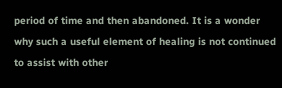period of time and then abandoned. It is a wonder why such a useful element of healing is not continued to assist with other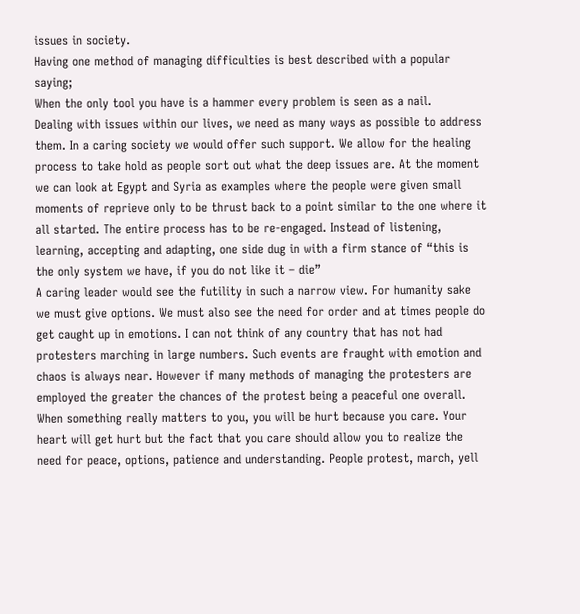issues in society.
Having one method of managing difficulties is best described with a popular saying;
When the only tool you have is a hammer every problem is seen as a nail.
Dealing with issues within our lives, we need as many ways as possible to address them. In a caring society we would offer such support. We allow for the healing process to take hold as people sort out what the deep issues are. At the moment we can look at Egypt and Syria as examples where the people were given small moments of reprieve only to be thrust back to a point similar to the one where it all started. The entire process has to be re-engaged. Instead of listening, learning, accepting and adapting, one side dug in with a firm stance of “this is the only system we have, if you do not like it – die”
A caring leader would see the futility in such a narrow view. For humanity sake we must give options. We must also see the need for order and at times people do get caught up in emotions. I can not think of any country that has not had protesters marching in large numbers. Such events are fraught with emotion and chaos is always near. However if many methods of managing the protesters are employed the greater the chances of the protest being a peaceful one overall.
When something really matters to you, you will be hurt because you care. Your heart will get hurt but the fact that you care should allow you to realize the need for peace, options, patience and understanding. People protest, march, yell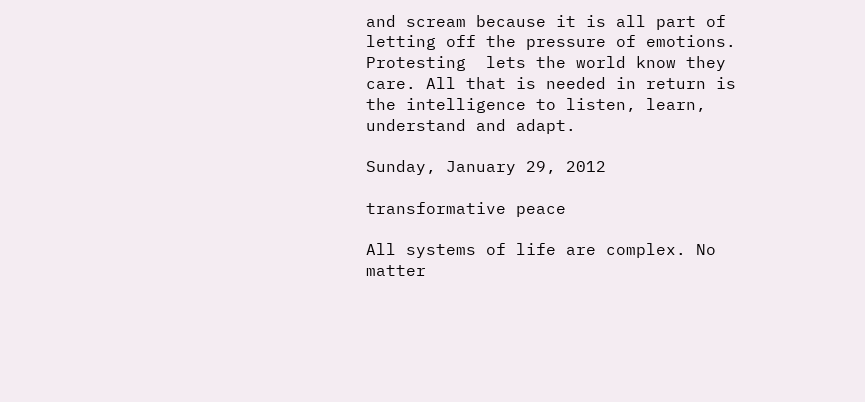and scream because it is all part of letting off the pressure of emotions. Protesting  lets the world know they care. All that is needed in return is the intelligence to listen, learn, understand and adapt.

Sunday, January 29, 2012

transformative peace

All systems of life are complex. No matter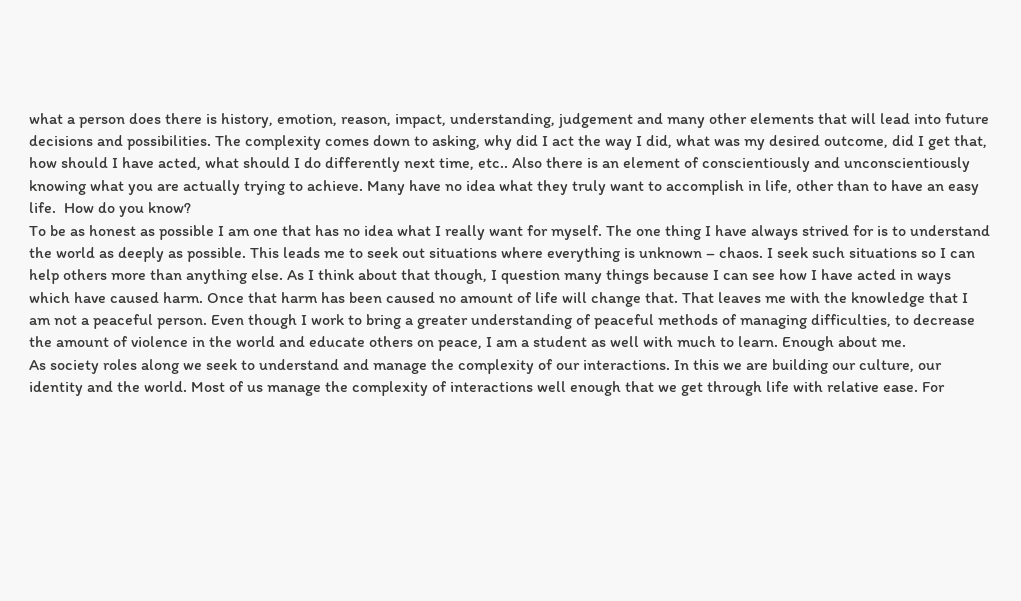what a person does there is history, emotion, reason, impact, understanding, judgement and many other elements that will lead into future decisions and possibilities. The complexity comes down to asking, why did I act the way I did, what was my desired outcome, did I get that, how should I have acted, what should I do differently next time, etc.. Also there is an element of conscientiously and unconscientiously knowing what you are actually trying to achieve. Many have no idea what they truly want to accomplish in life, other than to have an easy life.  How do you know?
To be as honest as possible I am one that has no idea what I really want for myself. The one thing I have always strived for is to understand the world as deeply as possible. This leads me to seek out situations where everything is unknown – chaos. I seek such situations so I can help others more than anything else. As I think about that though, I question many things because I can see how I have acted in ways which have caused harm. Once that harm has been caused no amount of life will change that. That leaves me with the knowledge that I am not a peaceful person. Even though I work to bring a greater understanding of peaceful methods of managing difficulties, to decrease the amount of violence in the world and educate others on peace, I am a student as well with much to learn. Enough about me.
As society roles along we seek to understand and manage the complexity of our interactions. In this we are building our culture, our identity and the world. Most of us manage the complexity of interactions well enough that we get through life with relative ease. For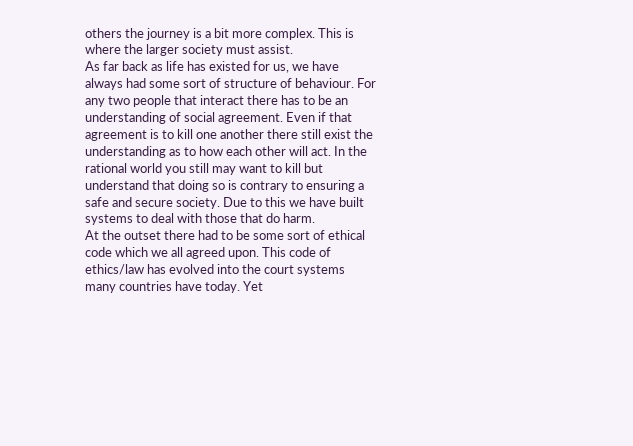others the journey is a bit more complex. This is where the larger society must assist.
As far back as life has existed for us, we have always had some sort of structure of behaviour. For any two people that interact there has to be an understanding of social agreement. Even if that agreement is to kill one another there still exist the understanding as to how each other will act. In the rational world you still may want to kill but understand that doing so is contrary to ensuring a safe and secure society. Due to this we have built systems to deal with those that do harm.
At the outset there had to be some sort of ethical code which we all agreed upon. This code of ethics/law has evolved into the court systems many countries have today. Yet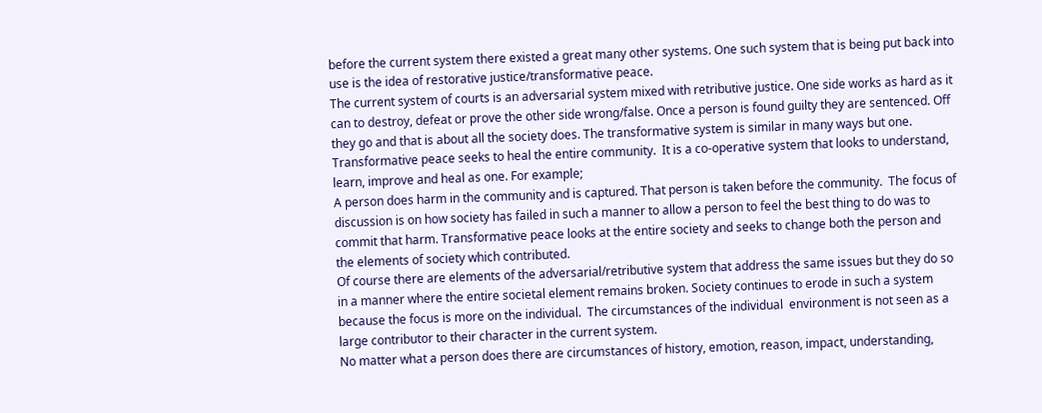before the current system there existed a great many other systems. One such system that is being put back into use is the idea of restorative justice/transformative peace.
The current system of courts is an adversarial system mixed with retributive justice. One side works as hard as it can to destroy, defeat or prove the other side wrong/false. Once a person is found guilty they are sentenced. Off they go and that is about all the society does. The transformative system is similar in many ways but one. Transformative peace seeks to heal the entire community.  It is a co-operative system that looks to understand, learn, improve and heal as one. For example;
A person does harm in the community and is captured. That person is taken before the community.  The focus of discussion is on how society has failed in such a manner to allow a person to feel the best thing to do was to commit that harm. Transformative peace looks at the entire society and seeks to change both the person and the elements of society which contributed.
Of course there are elements of the adversarial/retributive system that address the same issues but they do so in a manner where the entire societal element remains broken. Society continues to erode in such a system because the focus is more on the individual.  The circumstances of the individual  environment is not seen as a large contributor to their character in the current system.
No matter what a person does there are circumstances of history, emotion, reason, impact, understanding,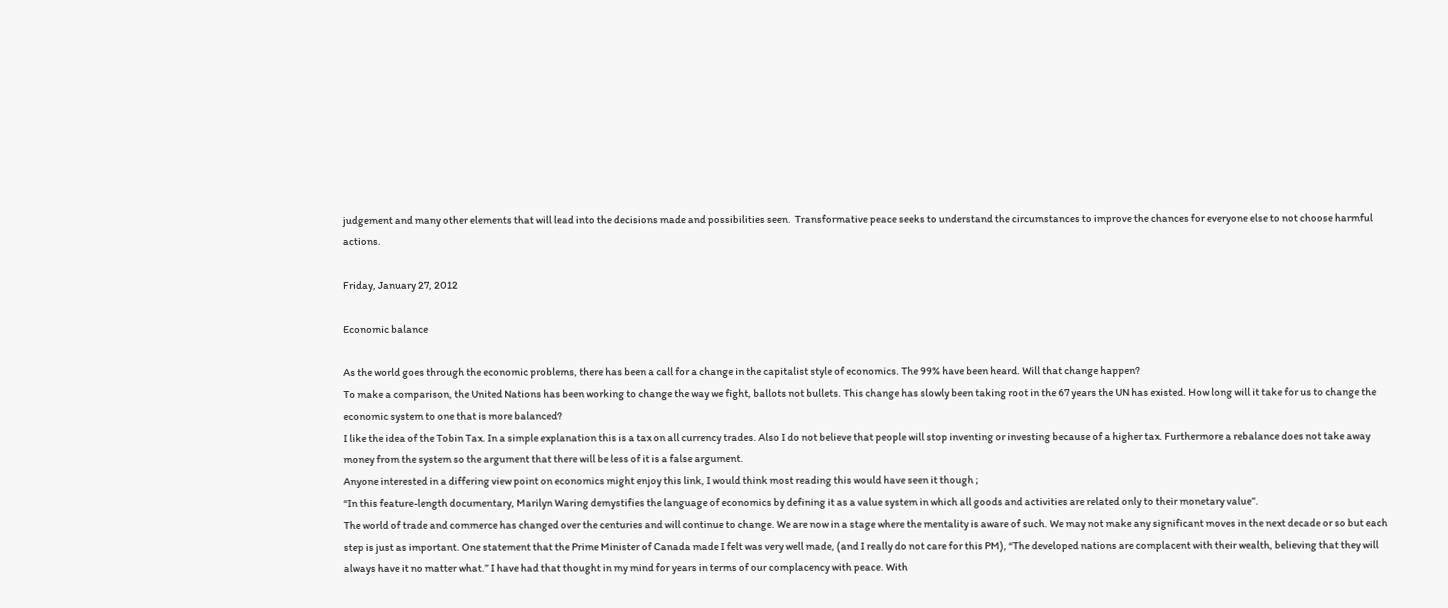judgement and many other elements that will lead into the decisions made and possibilities seen.  Transformative peace seeks to understand the circumstances to improve the chances for everyone else to not choose harmful actions.

Friday, January 27, 2012

Economic balance

As the world goes through the economic problems, there has been a call for a change in the capitalist style of economics. The 99% have been heard. Will that change happen?
To make a comparison, the United Nations has been working to change the way we fight, ballots not bullets. This change has slowly been taking root in the 67 years the UN has existed. How long will it take for us to change the economic system to one that is more balanced?
I like the idea of the Tobin Tax. In a simple explanation this is a tax on all currency trades. Also I do not believe that people will stop inventing or investing because of a higher tax. Furthermore a rebalance does not take away money from the system so the argument that there will be less of it is a false argument.
Anyone interested in a differing view point on economics might enjoy this link, I would think most reading this would have seen it though ;
“In this feature-length documentary, Marilyn Waring demystifies the language of economics by defining it as a value system in which all goods and activities are related only to their monetary value”.
The world of trade and commerce has changed over the centuries and will continue to change. We are now in a stage where the mentality is aware of such. We may not make any significant moves in the next decade or so but each step is just as important. One statement that the Prime Minister of Canada made I felt was very well made, (and I really do not care for this PM), “The developed nations are complacent with their wealth, believing that they will always have it no matter what.” I have had that thought in my mind for years in terms of our complacency with peace. With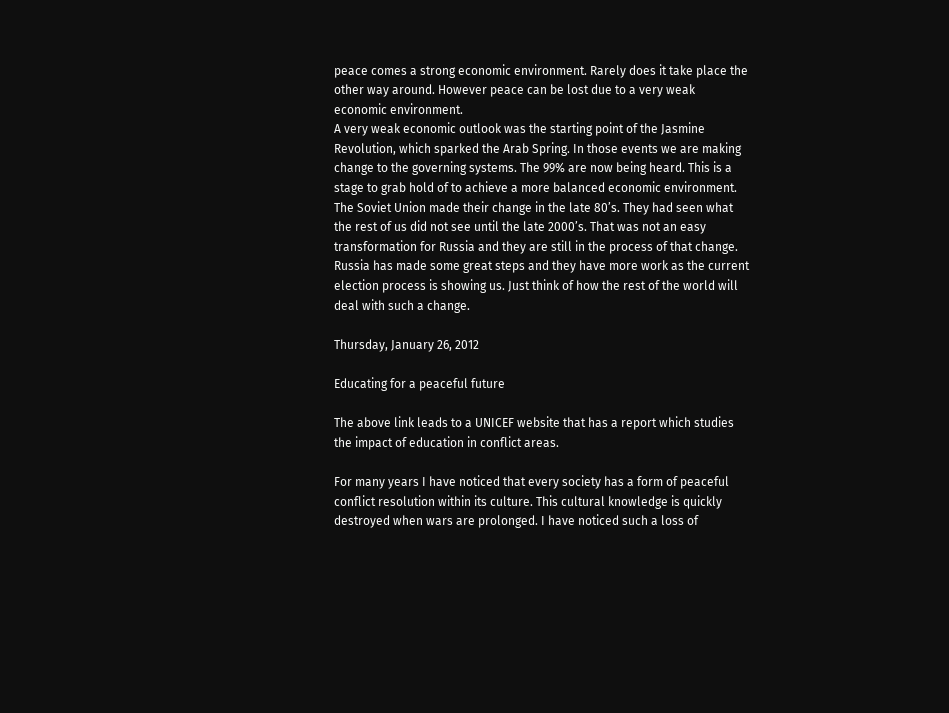peace comes a strong economic environment. Rarely does it take place the other way around. However peace can be lost due to a very weak economic environment.
A very weak economic outlook was the starting point of the Jasmine Revolution, which sparked the Arab Spring. In those events we are making change to the governing systems. The 99% are now being heard. This is a stage to grab hold of to achieve a more balanced economic environment.
The Soviet Union made their change in the late 80’s. They had seen what the rest of us did not see until the late 2000’s. That was not an easy transformation for Russia and they are still in the process of that change. Russia has made some great steps and they have more work as the current election process is showing us. Just think of how the rest of the world will deal with such a change.

Thursday, January 26, 2012

Educating for a peaceful future

The above link leads to a UNICEF website that has a report which studies the impact of education in conflict areas.

For many years I have noticed that every society has a form of peaceful conflict resolution within its culture. This cultural knowledge is quickly destroyed when wars are prolonged. I have noticed such a loss of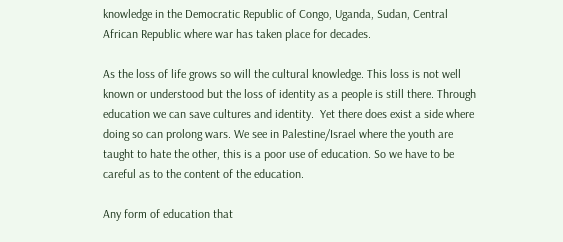knowledge in the Democratic Republic of Congo, Uganda, Sudan, Central African Republic where war has taken place for decades.

As the loss of life grows so will the cultural knowledge. This loss is not well known or understood but the loss of identity as a people is still there. Through education we can save cultures and identity.  Yet there does exist a side where doing so can prolong wars. We see in Palestine/Israel where the youth are taught to hate the other, this is a poor use of education. So we have to be careful as to the content of the education.

Any form of education that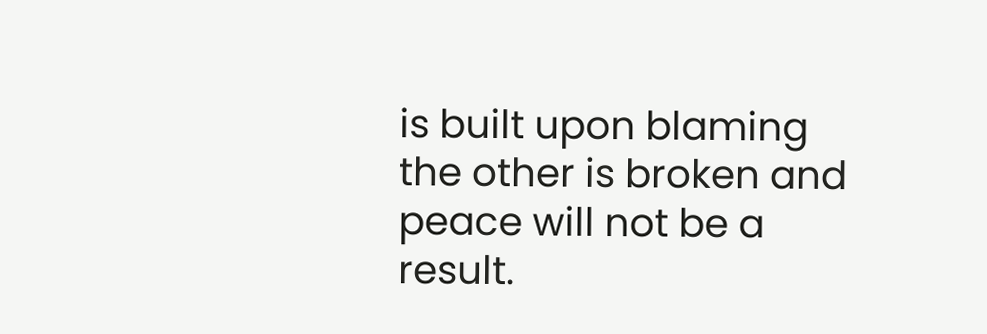is built upon blaming the other is broken and peace will not be a result.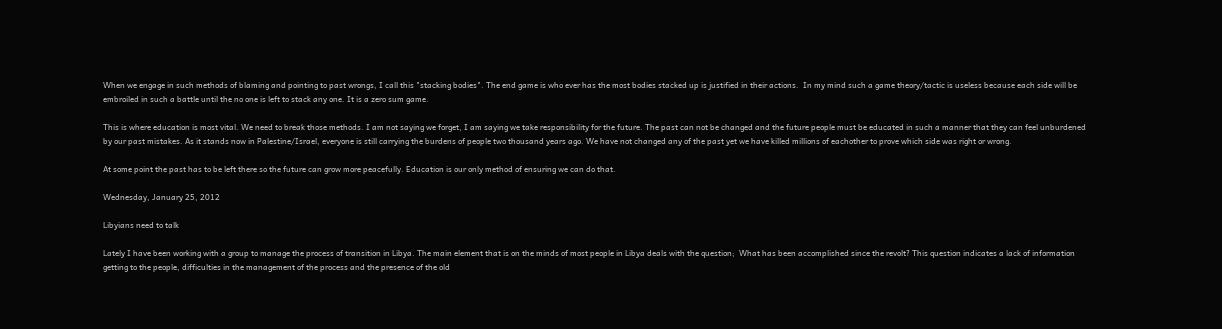When we engage in such methods of blaming and pointing to past wrongs, I call this "stacking bodies". The end game is who ever has the most bodies stacked up is justified in their actions.  In my mind such a game theory/tactic is useless because each side will be embroiled in such a battle until the no one is left to stack any one. It is a zero sum game.

This is where education is most vital. We need to break those methods. I am not saying we forget, I am saying we take responsibility for the future. The past can not be changed and the future people must be educated in such a manner that they can feel unburdened by our past mistakes. As it stands now in Palestine/Israel, everyone is still carrying the burdens of people two thousand years ago. We have not changed any of the past yet we have killed millions of eachother to prove which side was right or wrong.

At some point the past has to be left there so the future can grow more peacefully. Education is our only method of ensuring we can do that.

Wednesday, January 25, 2012

Libyians need to talk

Lately I have been working with a group to manage the process of transition in Libya. The main element that is on the minds of most people in Libya deals with the question;  What has been accomplished since the revolt? This question indicates a lack of information getting to the people, difficulties in the management of the process and the presence of the old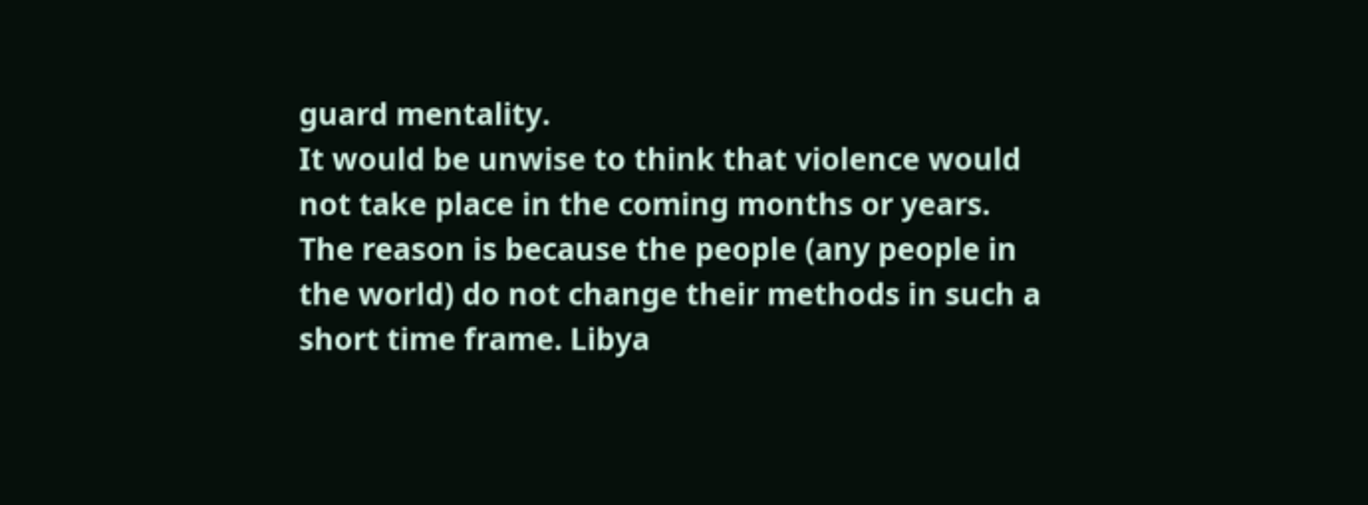guard mentality.
It would be unwise to think that violence would not take place in the coming months or years. The reason is because the people (any people in the world) do not change their methods in such a short time frame. Libya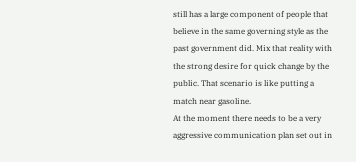still has a large component of people that believe in the same governing style as the past government did. Mix that reality with the strong desire for quick change by the public. That scenario is like putting a match near gasoline.
At the moment there needs to be a very aggressive communication plan set out in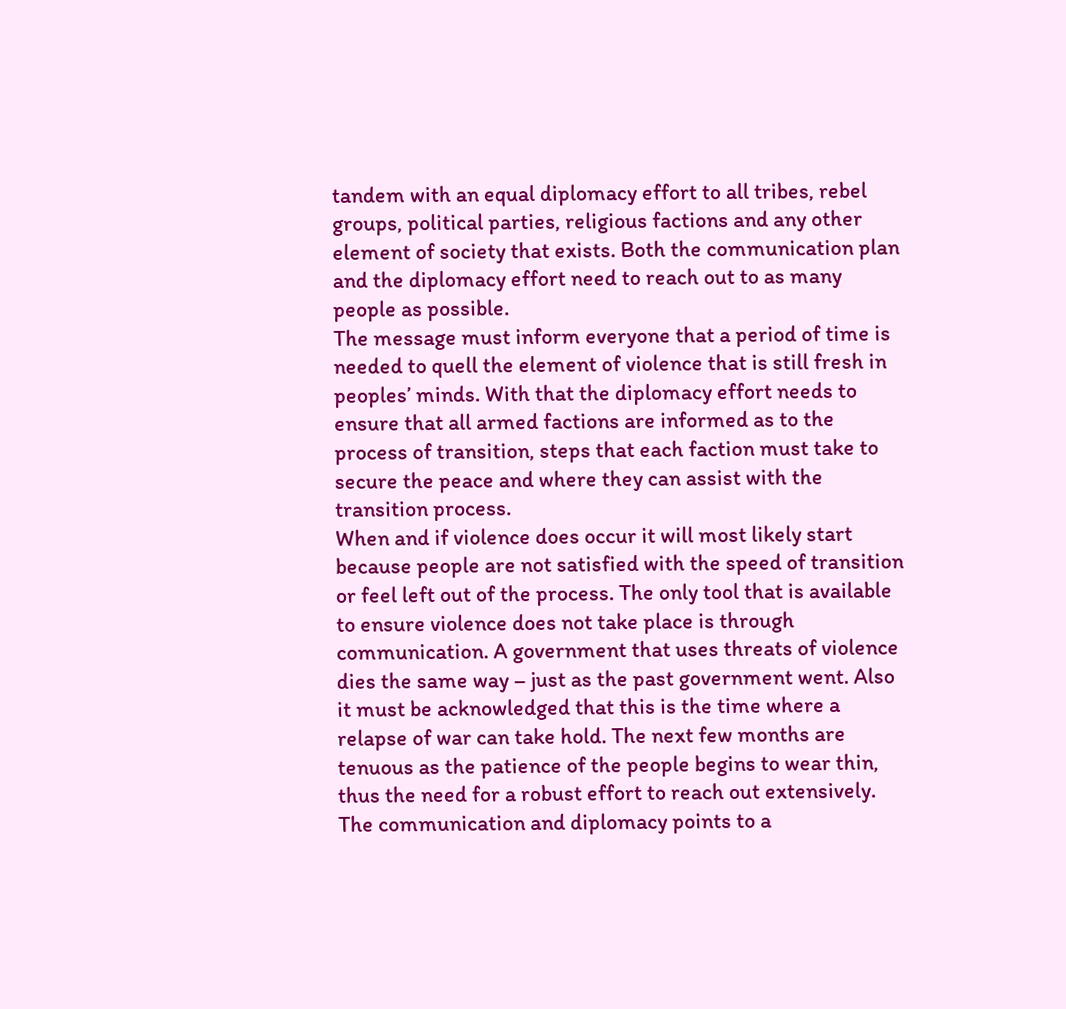tandem with an equal diplomacy effort to all tribes, rebel groups, political parties, religious factions and any other element of society that exists. Both the communication plan and the diplomacy effort need to reach out to as many people as possible.
The message must inform everyone that a period of time is needed to quell the element of violence that is still fresh in peoples’ minds. With that the diplomacy effort needs to ensure that all armed factions are informed as to the process of transition, steps that each faction must take to secure the peace and where they can assist with the transition process.
When and if violence does occur it will most likely start because people are not satisfied with the speed of transition or feel left out of the process. The only tool that is available to ensure violence does not take place is through communication. A government that uses threats of violence dies the same way – just as the past government went. Also it must be acknowledged that this is the time where a relapse of war can take hold. The next few months are tenuous as the patience of the people begins to wear thin, thus the need for a robust effort to reach out extensively.
The communication and diplomacy points to a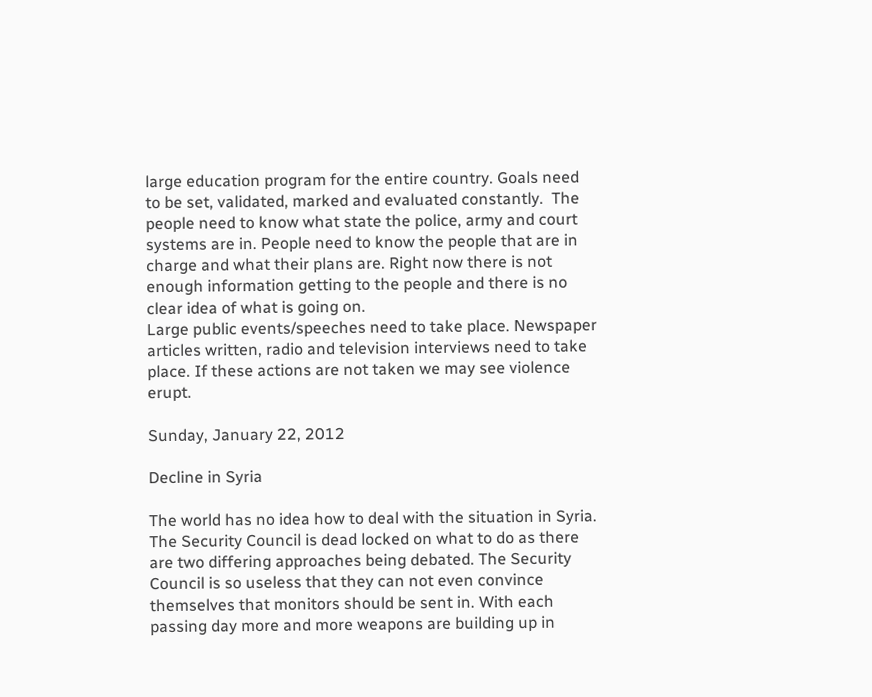large education program for the entire country. Goals need to be set, validated, marked and evaluated constantly.  The people need to know what state the police, army and court systems are in. People need to know the people that are in charge and what their plans are. Right now there is not enough information getting to the people and there is no clear idea of what is going on.
Large public events/speeches need to take place. Newspaper articles written, radio and television interviews need to take place. If these actions are not taken we may see violence erupt.

Sunday, January 22, 2012

Decline in Syria

The world has no idea how to deal with the situation in Syria.  The Security Council is dead locked on what to do as there are two differing approaches being debated. The Security Council is so useless that they can not even convince themselves that monitors should be sent in. With each passing day more and more weapons are building up in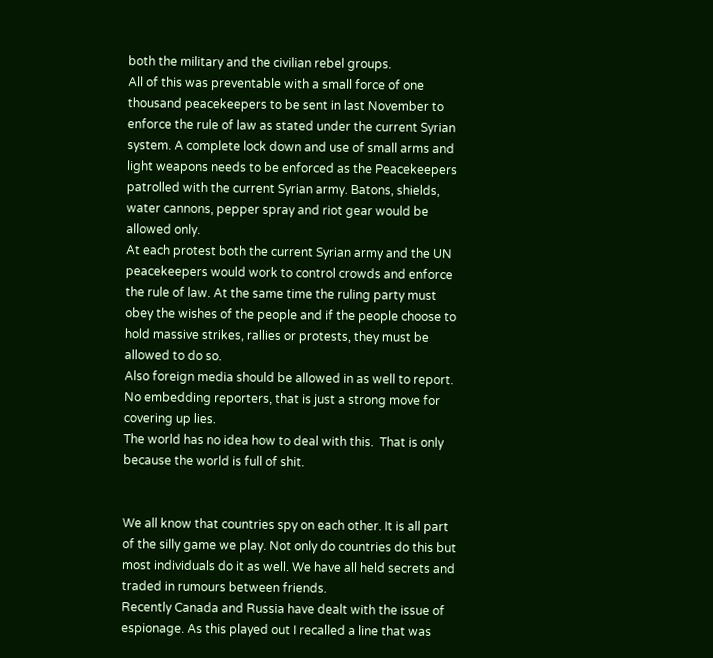both the military and the civilian rebel groups.
All of this was preventable with a small force of one thousand peacekeepers to be sent in last November to enforce the rule of law as stated under the current Syrian system. A complete lock down and use of small arms and light weapons needs to be enforced as the Peacekeepers patrolled with the current Syrian army. Batons, shields, water cannons, pepper spray and riot gear would be allowed only.
At each protest both the current Syrian army and the UN peacekeepers would work to control crowds and enforce the rule of law. At the same time the ruling party must obey the wishes of the people and if the people choose to hold massive strikes, rallies or protests, they must be allowed to do so.
Also foreign media should be allowed in as well to report. No embedding reporters, that is just a strong move for covering up lies.
The world has no idea how to deal with this.  That is only because the world is full of shit.


We all know that countries spy on each other. It is all part of the silly game we play. Not only do countries do this but most individuals do it as well. We have all held secrets and traded in rumours between friends.
Recently Canada and Russia have dealt with the issue of espionage. As this played out I recalled a line that was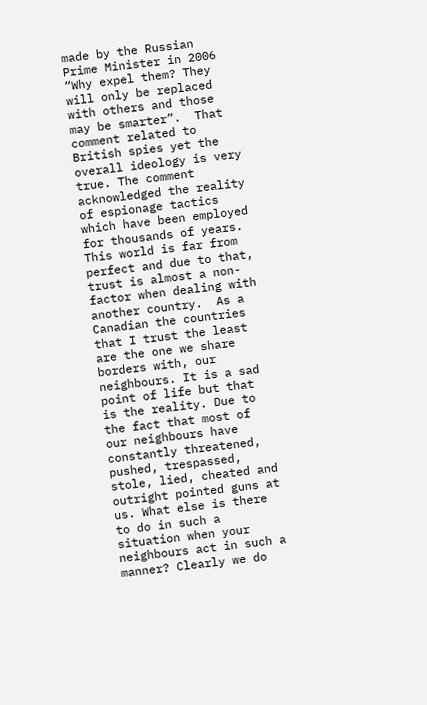made by the Russian Prime Minister in 2006 “Why expel them? They will only be replaced with others and those may be smarter”.  That comment related to British spies yet the overall ideology is very true. The comment acknowledged the reality of espionage tactics which have been employed for thousands of years.
This world is far from perfect and due to that, trust is almost a non-factor when dealing with another country.  As a Canadian the countries that I trust the least are the one we share borders with, our neighbours. It is a sad point of life but that is the reality. Due to the fact that most of our neighbours have constantly threatened, pushed, trespassed, stole, lied, cheated and outright pointed guns at us. What else is there to do in such a situation when your neighbours act in such a manner? Clearly we do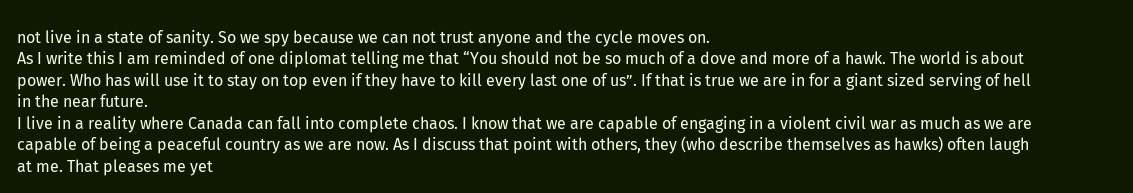not live in a state of sanity. So we spy because we can not trust anyone and the cycle moves on.
As I write this I am reminded of one diplomat telling me that “You should not be so much of a dove and more of a hawk. The world is about power. Who has will use it to stay on top even if they have to kill every last one of us”. If that is true we are in for a giant sized serving of hell in the near future.
I live in a reality where Canada can fall into complete chaos. I know that we are capable of engaging in a violent civil war as much as we are capable of being a peaceful country as we are now. As I discuss that point with others, they (who describe themselves as hawks) often laugh at me. That pleases me yet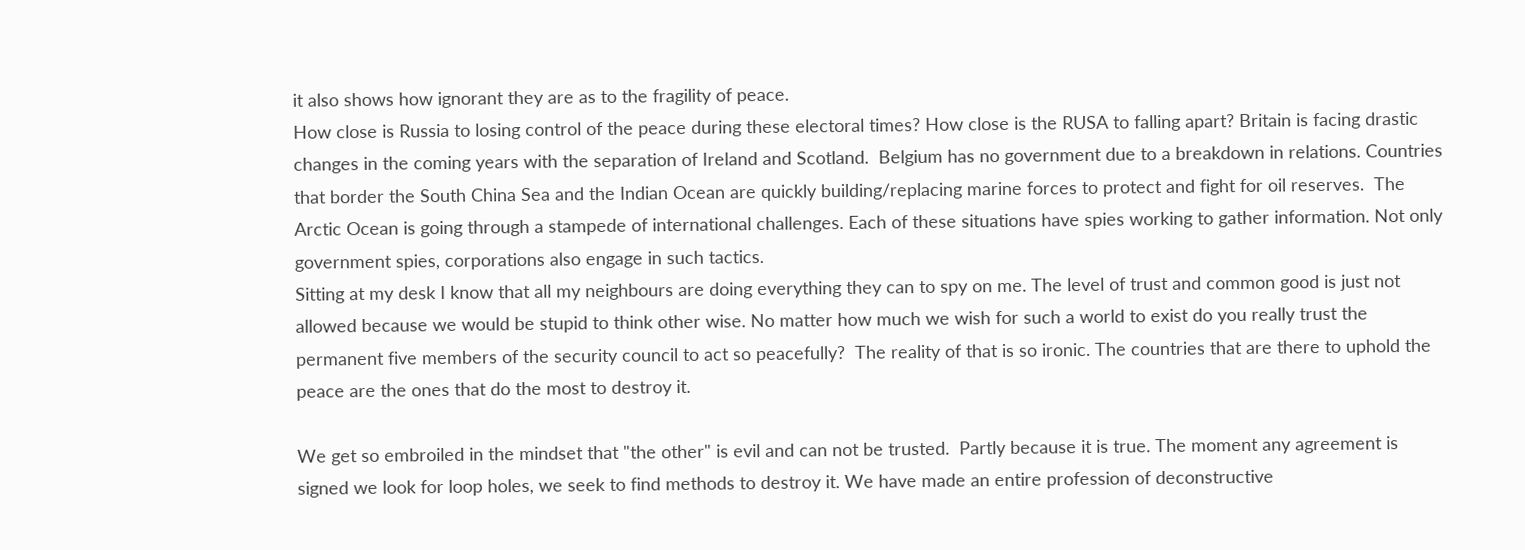it also shows how ignorant they are as to the fragility of peace.
How close is Russia to losing control of the peace during these electoral times? How close is the RUSA to falling apart? Britain is facing drastic changes in the coming years with the separation of Ireland and Scotland.  Belgium has no government due to a breakdown in relations. Countries that border the South China Sea and the Indian Ocean are quickly building/replacing marine forces to protect and fight for oil reserves.  The Arctic Ocean is going through a stampede of international challenges. Each of these situations have spies working to gather information. Not only government spies, corporations also engage in such tactics.
Sitting at my desk I know that all my neighbours are doing everything they can to spy on me. The level of trust and common good is just not allowed because we would be stupid to think other wise. No matter how much we wish for such a world to exist do you really trust the permanent five members of the security council to act so peacefully?  The reality of that is so ironic. The countries that are there to uphold the peace are the ones that do the most to destroy it.

We get so embroiled in the mindset that "the other" is evil and can not be trusted.  Partly because it is true. The moment any agreement is signed we look for loop holes, we seek to find methods to destroy it. We have made an entire profession of deconstructive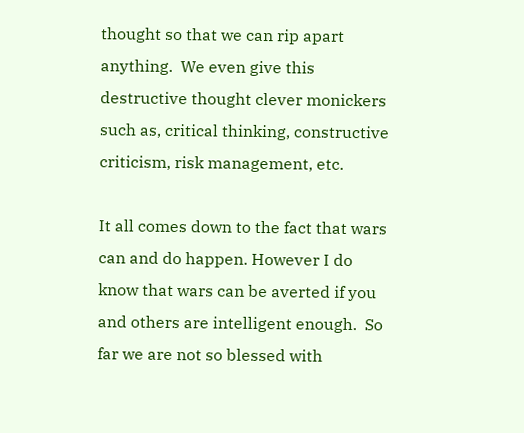thought so that we can rip apart anything.  We even give this destructive thought clever monickers such as, critical thinking, constructive criticism, risk management, etc.

It all comes down to the fact that wars can and do happen. However I do know that wars can be averted if you and others are intelligent enough.  So far we are not so blessed with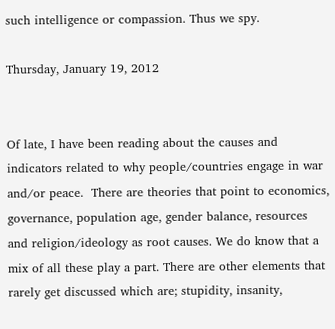such intelligence or compassion. Thus we spy.

Thursday, January 19, 2012


Of late, I have been reading about the causes and indicators related to why people/countries engage in war and/or peace.  There are theories that point to economics, governance, population age, gender balance, resources and religion/ideology as root causes. We do know that a mix of all these play a part. There are other elements that rarely get discussed which are; stupidity, insanity,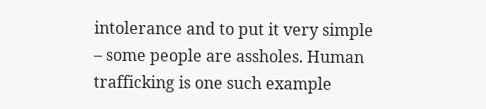intolerance and to put it very simple – some people are assholes. Human trafficking is one such example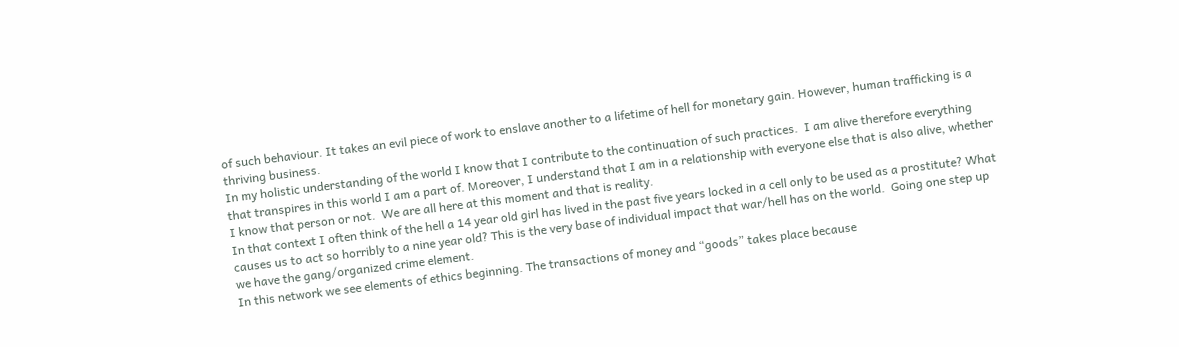of such behaviour. It takes an evil piece of work to enslave another to a lifetime of hell for monetary gain. However, human trafficking is a thriving business.
In my holistic understanding of the world I know that I contribute to the continuation of such practices.  I am alive therefore everything that transpires in this world I am a part of. Moreover, I understand that I am in a relationship with everyone else that is also alive, whether I know that person or not.  We are all here at this moment and that is reality.
In that context I often think of the hell a 14 year old girl has lived in the past five years locked in a cell only to be used as a prostitute? What causes us to act so horribly to a nine year old? This is the very base of individual impact that war/hell has on the world.  Going one step up we have the gang/organized crime element.
In this network we see elements of ethics beginning. The transactions of money and “goods” takes place because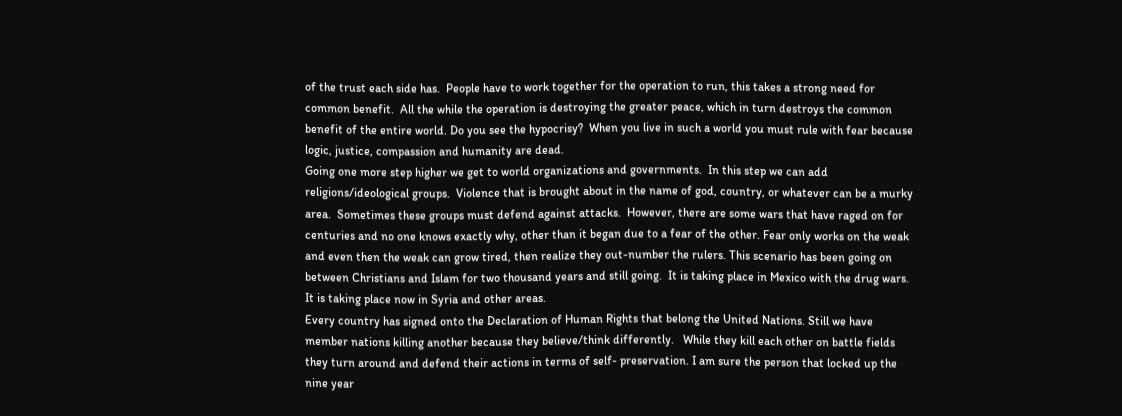of the trust each side has.  People have to work together for the operation to run, this takes a strong need for common benefit.  All the while the operation is destroying the greater peace, which in turn destroys the common benefit of the entire world. Do you see the hypocrisy?  When you live in such a world you must rule with fear because logic, justice, compassion and humanity are dead.
Going one more step higher we get to world organizations and governments.  In this step we can add religions/ideological groups.  Violence that is brought about in the name of god, country, or whatever can be a murky area.  Sometimes these groups must defend against attacks.  However, there are some wars that have raged on for centuries and no one knows exactly why, other than it began due to a fear of the other. Fear only works on the weak and even then the weak can grow tired, then realize they out-number the rulers. This scenario has been going on between Christians and Islam for two thousand years and still going.  It is taking place in Mexico with the drug wars. It is taking place now in Syria and other areas.
Every country has signed onto the Declaration of Human Rights that belong the United Nations. Still we have member nations killing another because they believe/think differently.   While they kill each other on battle fields they turn around and defend their actions in terms of self- preservation. I am sure the person that locked up the nine year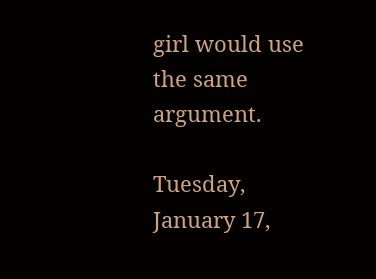girl would use the same argument.

Tuesday, January 17,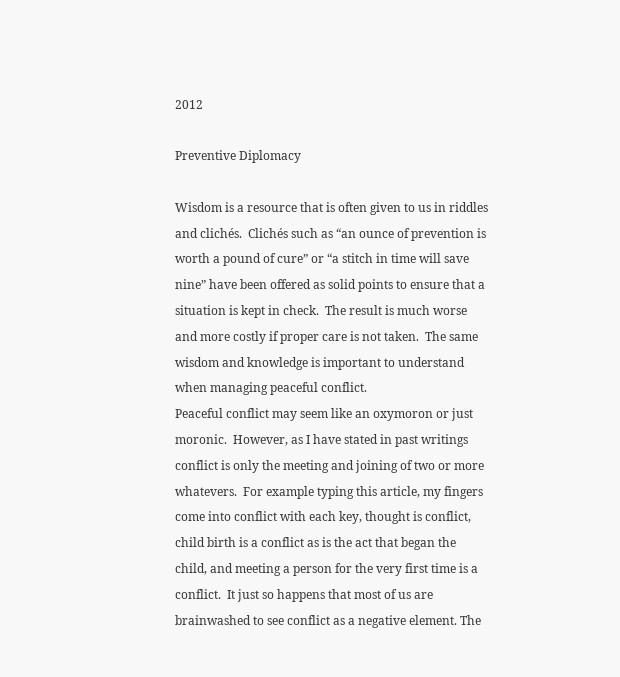2012

Preventive Diplomacy

Wisdom is a resource that is often given to us in riddles and clichés.  Clichés such as “an ounce of prevention is worth a pound of cure” or “a stitch in time will save nine” have been offered as solid points to ensure that a situation is kept in check.  The result is much worse and more costly if proper care is not taken.  The same wisdom and knowledge is important to understand when managing peaceful conflict.
Peaceful conflict may seem like an oxymoron or just moronic.  However, as I have stated in past writings conflict is only the meeting and joining of two or more whatevers.  For example typing this article, my fingers come into conflict with each key, thought is conflict, child birth is a conflict as is the act that began the child, and meeting a person for the very first time is a conflict.  It just so happens that most of us are brainwashed to see conflict as a negative element. The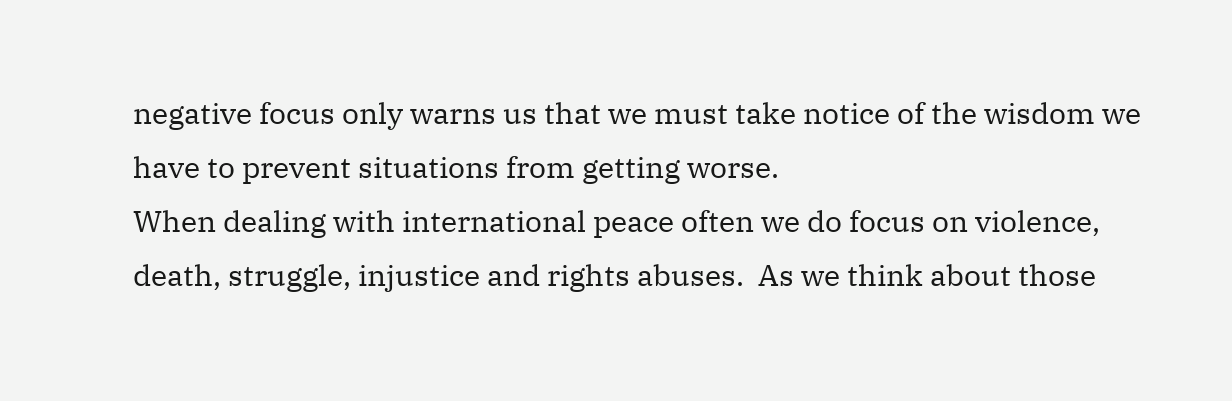negative focus only warns us that we must take notice of the wisdom we have to prevent situations from getting worse.
When dealing with international peace often we do focus on violence, death, struggle, injustice and rights abuses.  As we think about those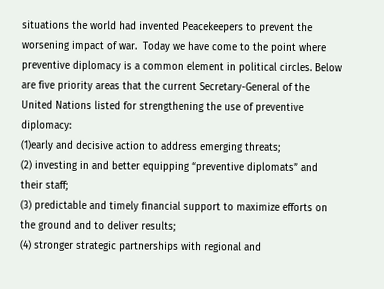situations the world had invented Peacekeepers to prevent the worsening impact of war.  Today we have come to the point where preventive diplomacy is a common element in political circles. Below are five priority areas that the current Secretary-General of the United Nations listed for strengthening the use of preventive diplomacy:
(1)early and decisive action to address emerging threats;
(2) investing in and better equipping “preventive diplomats” and their staff;
(3) predictable and timely financial support to maximize efforts on the ground and to deliver results;
(4) stronger strategic partnerships with regional and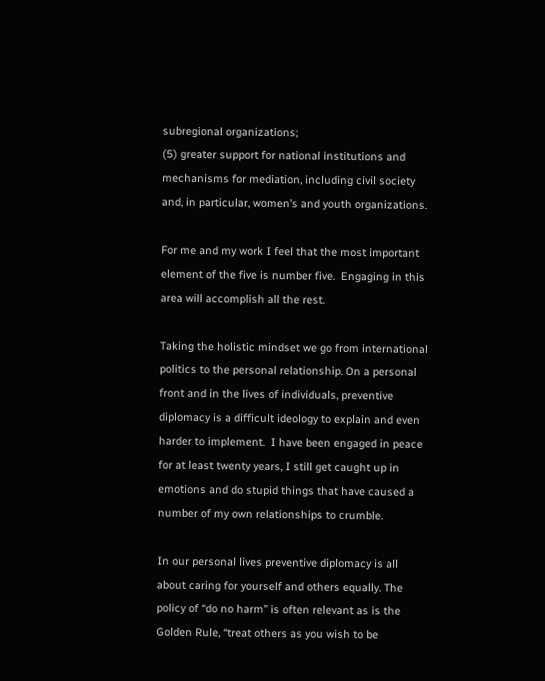subregional organizations;
(5) greater support for national institutions and mechanisms for mediation, including civil society and, in particular, women’s and youth organizations.

For me and my work I feel that the most important element of the five is number five.  Engaging in this area will accomplish all the rest.

Taking the holistic mindset we go from international politics to the personal relationship. On a personal front and in the lives of individuals, preventive diplomacy is a difficult ideology to explain and even harder to implement.  I have been engaged in peace for at least twenty years, I still get caught up in emotions and do stupid things that have caused a number of my own relationships to crumble.

In our personal lives preventive diplomacy is all about caring for yourself and others equally. The policy of “do no harm” is often relevant as is the Golden Rule, “treat others as you wish to be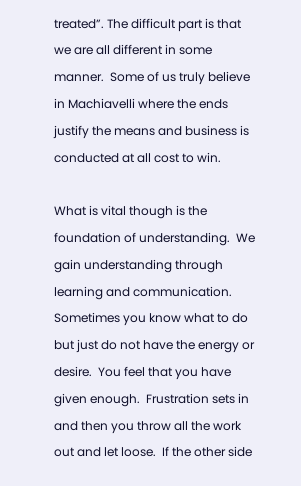treated”. The difficult part is that we are all different in some manner.  Some of us truly believe in Machiavelli where the ends justify the means and business is conducted at all cost to win.

What is vital though is the foundation of understanding.  We gain understanding through learning and communication.  Sometimes you know what to do but just do not have the energy or desire.  You feel that you have given enough.  Frustration sets in and then you throw all the work out and let loose.  If the other side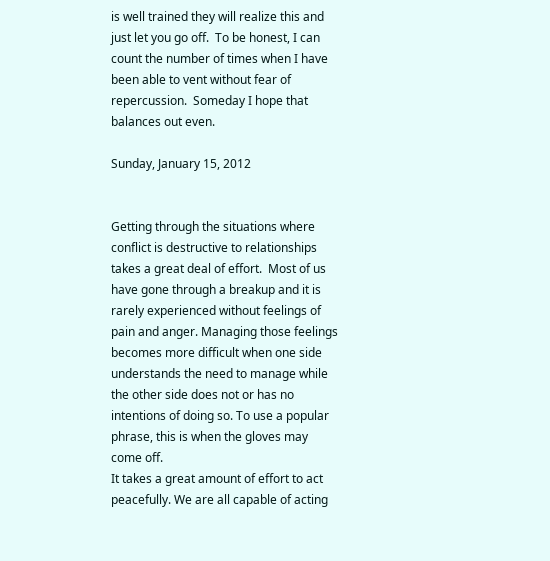is well trained they will realize this and just let you go off.  To be honest, I can count the number of times when I have been able to vent without fear of repercussion.  Someday I hope that balances out even.

Sunday, January 15, 2012


Getting through the situations where conflict is destructive to relationships takes a great deal of effort.  Most of us have gone through a breakup and it is rarely experienced without feelings of pain and anger. Managing those feelings becomes more difficult when one side understands the need to manage while the other side does not or has no intentions of doing so. To use a popular phrase, this is when the gloves may come off.
It takes a great amount of effort to act peacefully. We are all capable of acting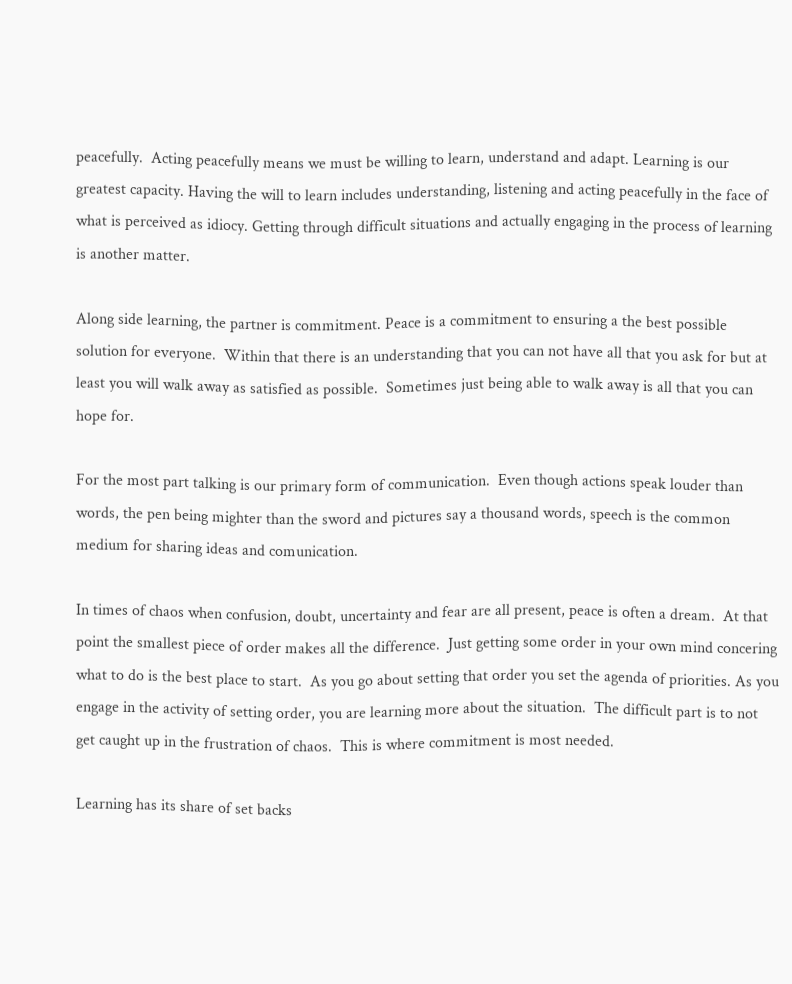peacefully.  Acting peacefully means we must be willing to learn, understand and adapt. Learning is our greatest capacity. Having the will to learn includes understanding, listening and acting peacefully in the face of what is perceived as idiocy. Getting through difficult situations and actually engaging in the process of learning is another matter.

Along side learning, the partner is commitment. Peace is a commitment to ensuring a the best possible solution for everyone.  Within that there is an understanding that you can not have all that you ask for but at least you will walk away as satisfied as possible.  Sometimes just being able to walk away is all that you can hope for.

For the most part talking is our primary form of communication.  Even though actions speak louder than words, the pen being mighter than the sword and pictures say a thousand words, speech is the common medium for sharing ideas and comunication.

In times of chaos when confusion, doubt, uncertainty and fear are all present, peace is often a dream.  At that point the smallest piece of order makes all the difference.  Just getting some order in your own mind concering what to do is the best place to start.  As you go about setting that order you set the agenda of priorities. As you engage in the activity of setting order, you are learning more about the situation.  The difficult part is to not get caught up in the frustration of chaos.  This is where commitment is most needed.

Learning has its share of set backs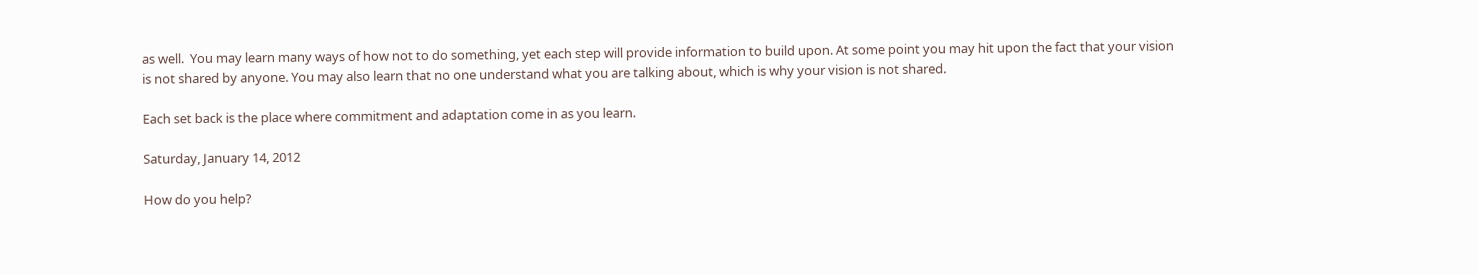as well.  You may learn many ways of how not to do something, yet each step will provide information to build upon. At some point you may hit upon the fact that your vision is not shared by anyone. You may also learn that no one understand what you are talking about, which is why your vision is not shared.

Each set back is the place where commitment and adaptation come in as you learn.

Saturday, January 14, 2012

How do you help?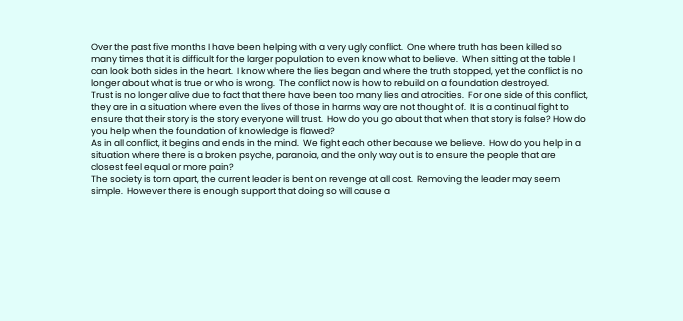Over the past five months I have been helping with a very ugly conflict.  One where truth has been killed so many times that it is difficult for the larger population to even know what to believe.  When sitting at the table I can look both sides in the heart.  I know where the lies began and where the truth stopped, yet the conflict is no longer about what is true or who is wrong.  The conflict now is how to rebuild on a foundation destroyed.
Trust is no longer alive due to fact that there have been too many lies and atrocities.  For one side of this conflict, they are in a situation where even the lives of those in harms way are not thought of.  It is a continual fight to ensure that their story is the story everyone will trust.  How do you go about that when that story is false? How do you help when the foundation of knowledge is flawed?
As in all conflict, it begins and ends in the mind.  We fight each other because we believe.  How do you help in a situation where there is a broken psyche, paranoia, and the only way out is to ensure the people that are closest feel equal or more pain?
The society is torn apart, the current leader is bent on revenge at all cost.  Removing the leader may seem simple.  However there is enough support that doing so will cause a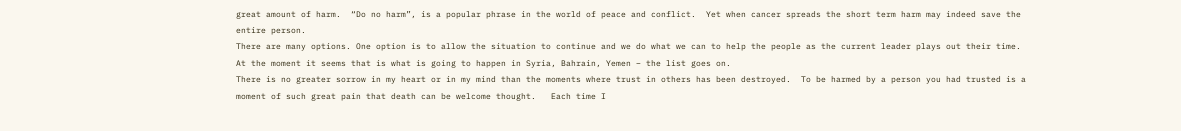great amount of harm.  “Do no harm”, is a popular phrase in the world of peace and conflict.  Yet when cancer spreads the short term harm may indeed save the entire person.
There are many options. One option is to allow the situation to continue and we do what we can to help the people as the current leader plays out their time.  At the moment it seems that is what is going to happen in Syria, Bahrain, Yemen – the list goes on.
There is no greater sorrow in my heart or in my mind than the moments where trust in others has been destroyed.  To be harmed by a person you had trusted is a moment of such great pain that death can be welcome thought.   Each time I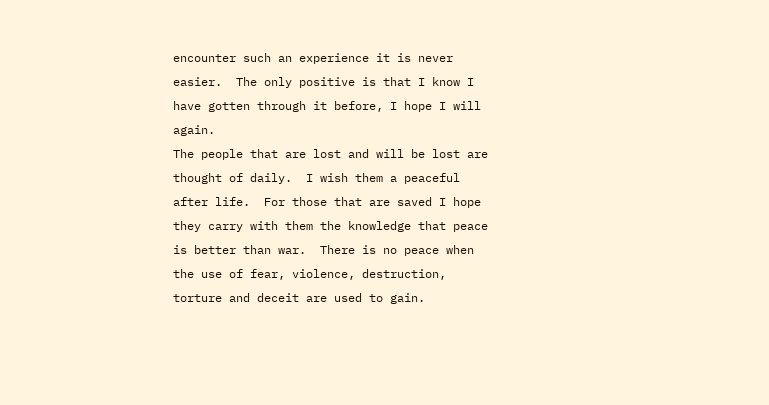encounter such an experience it is never easier.  The only positive is that I know I have gotten through it before, I hope I will again.
The people that are lost and will be lost are thought of daily.  I wish them a peaceful after life.  For those that are saved I hope they carry with them the knowledge that peace is better than war.  There is no peace when the use of fear, violence, destruction, torture and deceit are used to gain.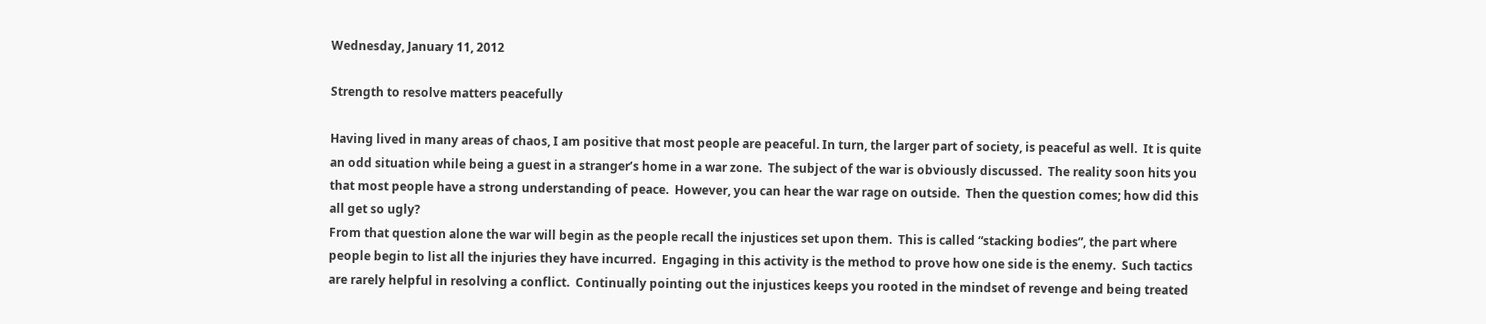Wednesday, January 11, 2012

Strength to resolve matters peacefully

Having lived in many areas of chaos, I am positive that most people are peaceful. In turn, the larger part of society, is peaceful as well.  It is quite an odd situation while being a guest in a stranger’s home in a war zone.  The subject of the war is obviously discussed.  The reality soon hits you that most people have a strong understanding of peace.  However, you can hear the war rage on outside.  Then the question comes; how did this all get so ugly?
From that question alone the war will begin as the people recall the injustices set upon them.  This is called “stacking bodies”, the part where people begin to list all the injuries they have incurred.  Engaging in this activity is the method to prove how one side is the enemy.  Such tactics are rarely helpful in resolving a conflict.  Continually pointing out the injustices keeps you rooted in the mindset of revenge and being treated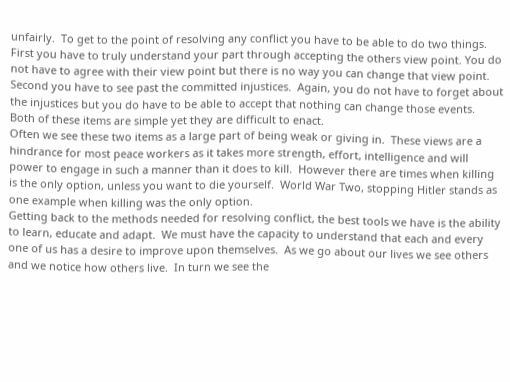unfairly.  To get to the point of resolving any conflict you have to be able to do two things.
First you have to truly understand your part through accepting the others view point. You do not have to agree with their view point but there is no way you can change that view point.  Second you have to see past the committed injustices.  Again, you do not have to forget about the injustices but you do have to be able to accept that nothing can change those events.  Both of these items are simple yet they are difficult to enact.
Often we see these two items as a large part of being weak or giving in.  These views are a hindrance for most peace workers as it takes more strength, effort, intelligence and will power to engage in such a manner than it does to kill.  However there are times when killing is the only option, unless you want to die yourself.  World War Two, stopping Hitler stands as one example when killing was the only option.
Getting back to the methods needed for resolving conflict, the best tools we have is the ability to learn, educate and adapt.  We must have the capacity to understand that each and every one of us has a desire to improve upon themselves.  As we go about our lives we see others and we notice how others live.  In turn we see the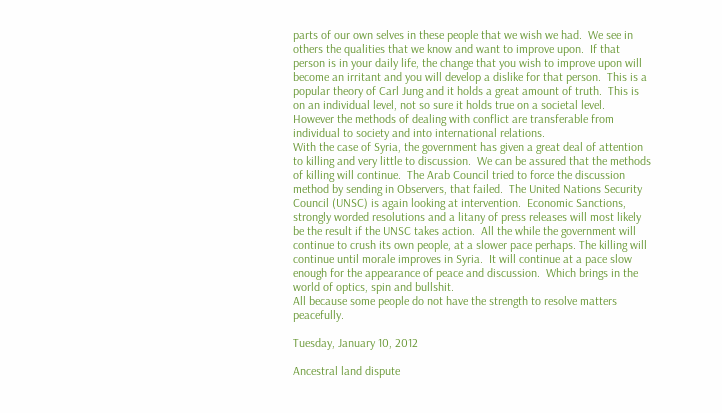parts of our own selves in these people that we wish we had.  We see in others the qualities that we know and want to improve upon.  If that person is in your daily life, the change that you wish to improve upon will become an irritant and you will develop a dislike for that person.  This is a popular theory of Carl Jung and it holds a great amount of truth.  This is on an individual level, not so sure it holds true on a societal level.  However the methods of dealing with conflict are transferable from individual to society and into international relations.
With the case of Syria, the government has given a great deal of attention to killing and very little to discussion.  We can be assured that the methods of killing will continue.  The Arab Council tried to force the discussion method by sending in Observers, that failed.  The United Nations Security Council (UNSC) is again looking at intervention.  Economic Sanctions, strongly worded resolutions and a litany of press releases will most likely be the result if the UNSC takes action.  All the while the government will continue to crush its own people, at a slower pace perhaps. The killing will continue until morale improves in Syria.  It will continue at a pace slow enough for the appearance of peace and discussion.  Which brings in the world of optics, spin and bullshit.
All because some people do not have the strength to resolve matters peacefully.

Tuesday, January 10, 2012

Ancestral land dispute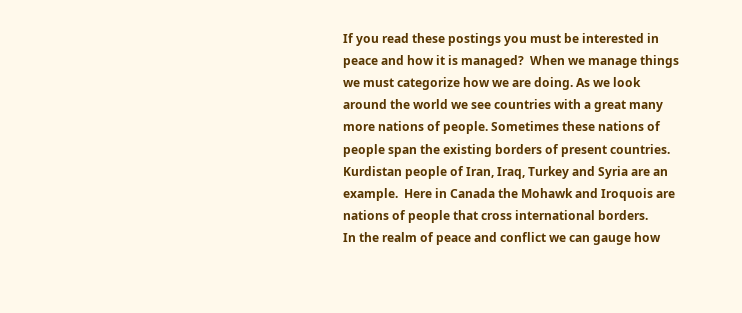If you read these postings you must be interested in peace and how it is managed?  When we manage things we must categorize how we are doing. As we look around the world we see countries with a great many more nations of people. Sometimes these nations of people span the existing borders of present countries.  Kurdistan people of Iran, Iraq, Turkey and Syria are an example.  Here in Canada the Mohawk and Iroquois are nations of people that cross international borders.
In the realm of peace and conflict we can gauge how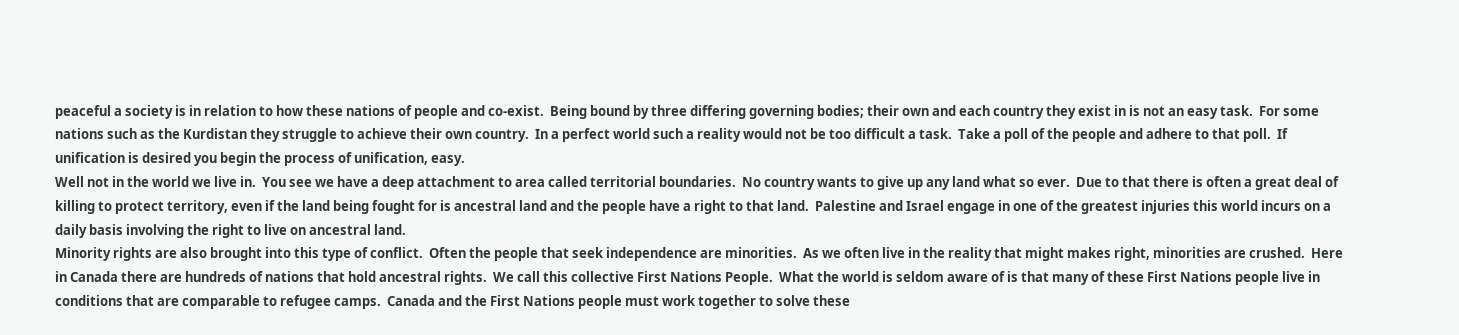peaceful a society is in relation to how these nations of people and co-exist.  Being bound by three differing governing bodies; their own and each country they exist in is not an easy task.  For some nations such as the Kurdistan they struggle to achieve their own country.  In a perfect world such a reality would not be too difficult a task.  Take a poll of the people and adhere to that poll.  If unification is desired you begin the process of unification, easy.
Well not in the world we live in.  You see we have a deep attachment to area called territorial boundaries.  No country wants to give up any land what so ever.  Due to that there is often a great deal of killing to protect territory, even if the land being fought for is ancestral land and the people have a right to that land.  Palestine and Israel engage in one of the greatest injuries this world incurs on a daily basis involving the right to live on ancestral land.
Minority rights are also brought into this type of conflict.  Often the people that seek independence are minorities.  As we often live in the reality that might makes right, minorities are crushed.  Here in Canada there are hundreds of nations that hold ancestral rights.  We call this collective First Nations People.  What the world is seldom aware of is that many of these First Nations people live in conditions that are comparable to refugee camps.  Canada and the First Nations people must work together to solve these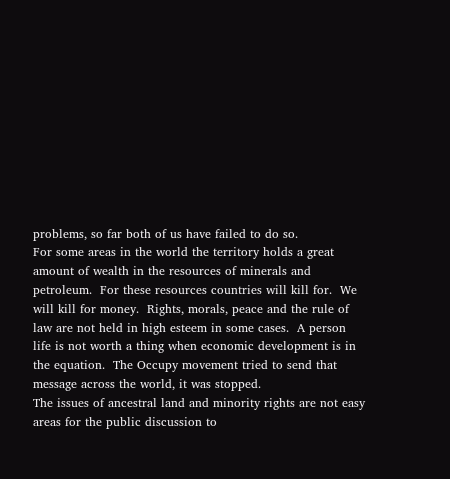problems, so far both of us have failed to do so.
For some areas in the world the territory holds a great amount of wealth in the resources of minerals and petroleum.  For these resources countries will kill for.  We will kill for money.  Rights, morals, peace and the rule of law are not held in high esteem in some cases.  A person life is not worth a thing when economic development is in the equation.  The Occupy movement tried to send that message across the world, it was stopped.
The issues of ancestral land and minority rights are not easy areas for the public discussion to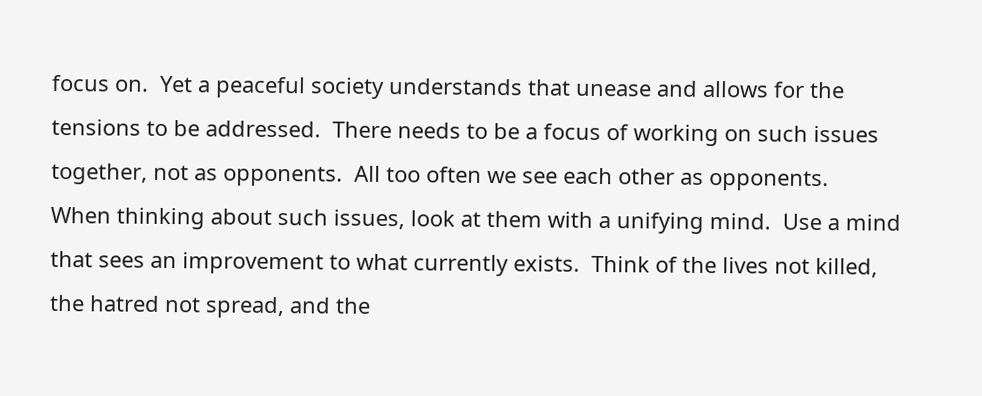focus on.  Yet a peaceful society understands that unease and allows for the tensions to be addressed.  There needs to be a focus of working on such issues together, not as opponents.  All too often we see each other as opponents.
When thinking about such issues, look at them with a unifying mind.  Use a mind that sees an improvement to what currently exists.  Think of the lives not killed, the hatred not spread, and the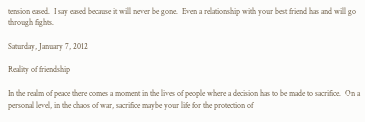tension eased.  I say eased because it will never be gone.  Even a relationship with your best friend has and will go through fights.

Saturday, January 7, 2012

Reality of friendship

In the realm of peace there comes a moment in the lives of people where a decision has to be made to sacrifice.  On a personal level, in the chaos of war, sacrifice maybe your life for the protection of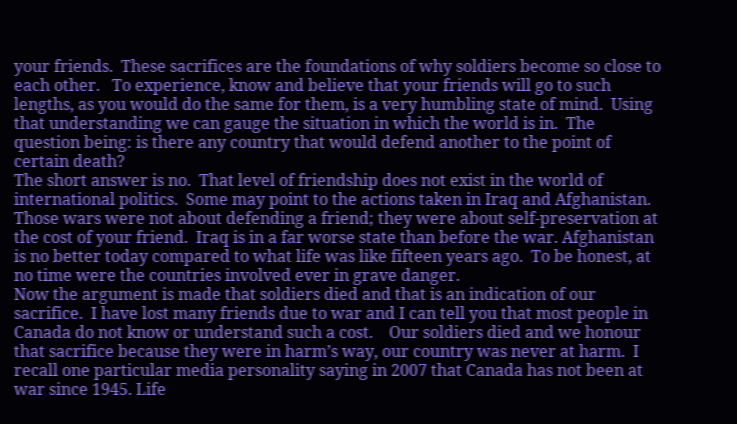your friends.  These sacrifices are the foundations of why soldiers become so close to each other.   To experience, know and believe that your friends will go to such lengths, as you would do the same for them, is a very humbling state of mind.  Using that understanding we can gauge the situation in which the world is in.  The question being: is there any country that would defend another to the point of certain death?
The short answer is no.  That level of friendship does not exist in the world of international politics.  Some may point to the actions taken in Iraq and Afghanistan.  Those wars were not about defending a friend; they were about self-preservation at the cost of your friend.  Iraq is in a far worse state than before the war. Afghanistan is no better today compared to what life was like fifteen years ago.  To be honest, at no time were the countries involved ever in grave danger.
Now the argument is made that soldiers died and that is an indication of our sacrifice.  I have lost many friends due to war and I can tell you that most people in Canada do not know or understand such a cost.    Our soldiers died and we honour that sacrifice because they were in harm’s way, our country was never at harm.  I recall one particular media personality saying in 2007 that Canada has not been at war since 1945. Life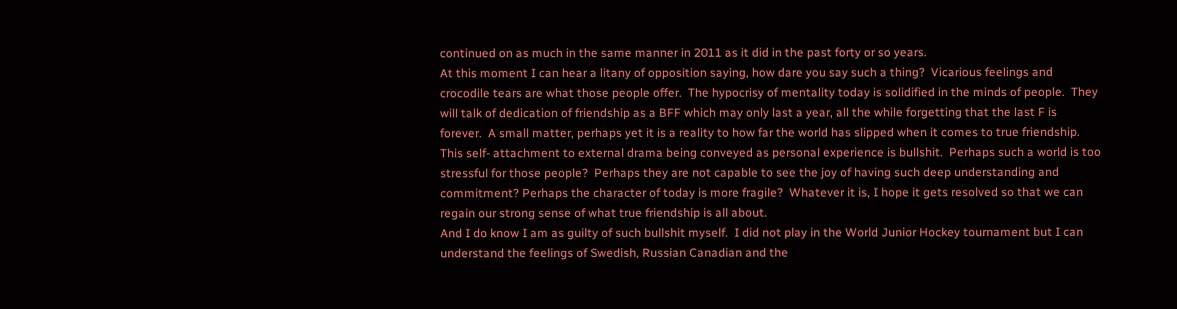continued on as much in the same manner in 2011 as it did in the past forty or so years.
At this moment I can hear a litany of opposition saying, how dare you say such a thing?  Vicarious feelings and crocodile tears are what those people offer.  The hypocrisy of mentality today is solidified in the minds of people.  They will talk of dedication of friendship as a BFF which may only last a year, all the while forgetting that the last F is forever.  A small matter, perhaps yet it is a reality to how far the world has slipped when it comes to true friendship.
This self- attachment to external drama being conveyed as personal experience is bullshit.  Perhaps such a world is too stressful for those people?  Perhaps they are not capable to see the joy of having such deep understanding and commitment? Perhaps the character of today is more fragile?  Whatever it is, I hope it gets resolved so that we can regain our strong sense of what true friendship is all about.
And I do know I am as guilty of such bullshit myself.  I did not play in the World Junior Hockey tournament but I can understand the feelings of Swedish, Russian Canadian and the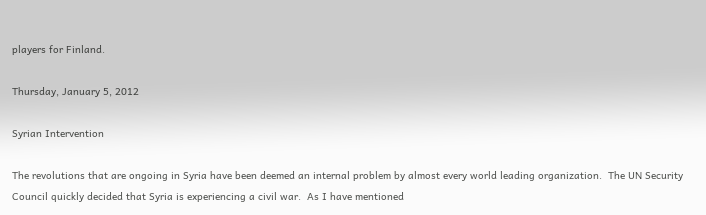players for Finland.

Thursday, January 5, 2012

Syrian Intervention

The revolutions that are ongoing in Syria have been deemed an internal problem by almost every world leading organization.  The UN Security Council quickly decided that Syria is experiencing a civil war.  As I have mentioned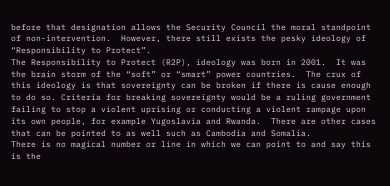before that designation allows the Security Council the moral standpoint of non-intervention.  However, there still exists the pesky ideology of “Responsibility to Protect”.
The Responsibility to Protect (R2P), ideology was born in 2001.  It was the brain storm of the “soft” or “smart” power countries.  The crux of this ideology is that sovereignty can be broken if there is cause enough to do so. Criteria for breaking sovereignty would be a ruling government failing to stop a violent uprising or conducting a violent rampage upon its own people, for example Yugoslavia and Rwanda.  There are other cases that can be pointed to as well such as Cambodia and Somalia.
There is no magical number or line in which we can point to and say this is the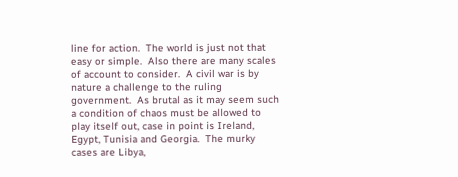line for action.  The world is just not that easy or simple.  Also there are many scales of account to consider.  A civil war is by nature a challenge to the ruling government.  As brutal as it may seem such a condition of chaos must be allowed to play itself out, case in point is Ireland, Egypt, Tunisia and Georgia.  The murky cases are Libya,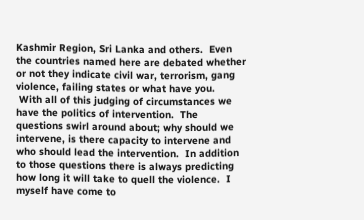Kashmir Region, Sri Lanka and others.  Even the countries named here are debated whether or not they indicate civil war, terrorism, gang violence, failing states or what have you.
 With all of this judging of circumstances we have the politics of intervention.  The questions swirl around about; why should we intervene, is there capacity to intervene and who should lead the intervention.  In addition to those questions there is always predicting how long it will take to quell the violence.  I myself have come to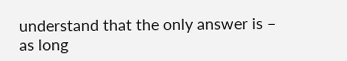understand that the only answer is – as long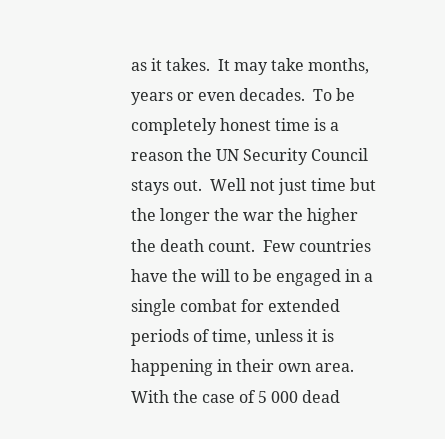as it takes.  It may take months, years or even decades.  To be completely honest time is a reason the UN Security Council stays out.  Well not just time but the longer the war the higher the death count.  Few countries have the will to be engaged in a single combat for extended periods of time, unless it is happening in their own area.
With the case of 5 000 dead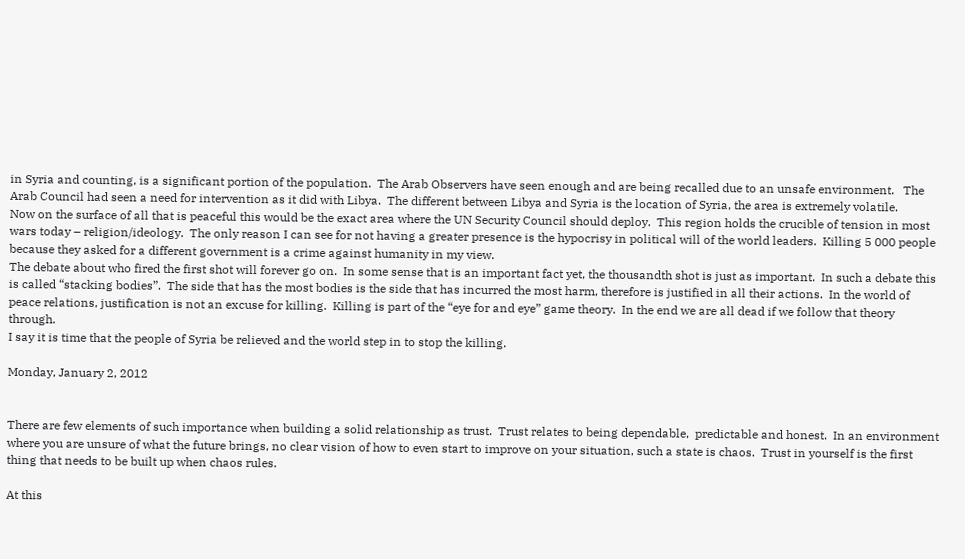in Syria and counting, is a significant portion of the population.  The Arab Observers have seen enough and are being recalled due to an unsafe environment.   The Arab Council had seen a need for intervention as it did with Libya.  The different between Libya and Syria is the location of Syria, the area is extremely volatile.
Now on the surface of all that is peaceful this would be the exact area where the UN Security Council should deploy.  This region holds the crucible of tension in most wars today – religion/ideology.  The only reason I can see for not having a greater presence is the hypocrisy in political will of the world leaders.  Killing 5 000 people because they asked for a different government is a crime against humanity in my view.
The debate about who fired the first shot will forever go on.  In some sense that is an important fact yet, the thousandth shot is just as important.  In such a debate this is called “stacking bodies”.  The side that has the most bodies is the side that has incurred the most harm, therefore is justified in all their actions.  In the world of peace relations, justification is not an excuse for killing.  Killing is part of the “eye for and eye” game theory.  In the end we are all dead if we follow that theory through.
I say it is time that the people of Syria be relieved and the world step in to stop the killing.

Monday, January 2, 2012


There are few elements of such importance when building a solid relationship as trust.  Trust relates to being dependable,  predictable and honest.  In an environment where you are unsure of what the future brings, no clear vision of how to even start to improve on your situation, such a state is chaos.  Trust in yourself is the first thing that needs to be built up when chaos rules.

At this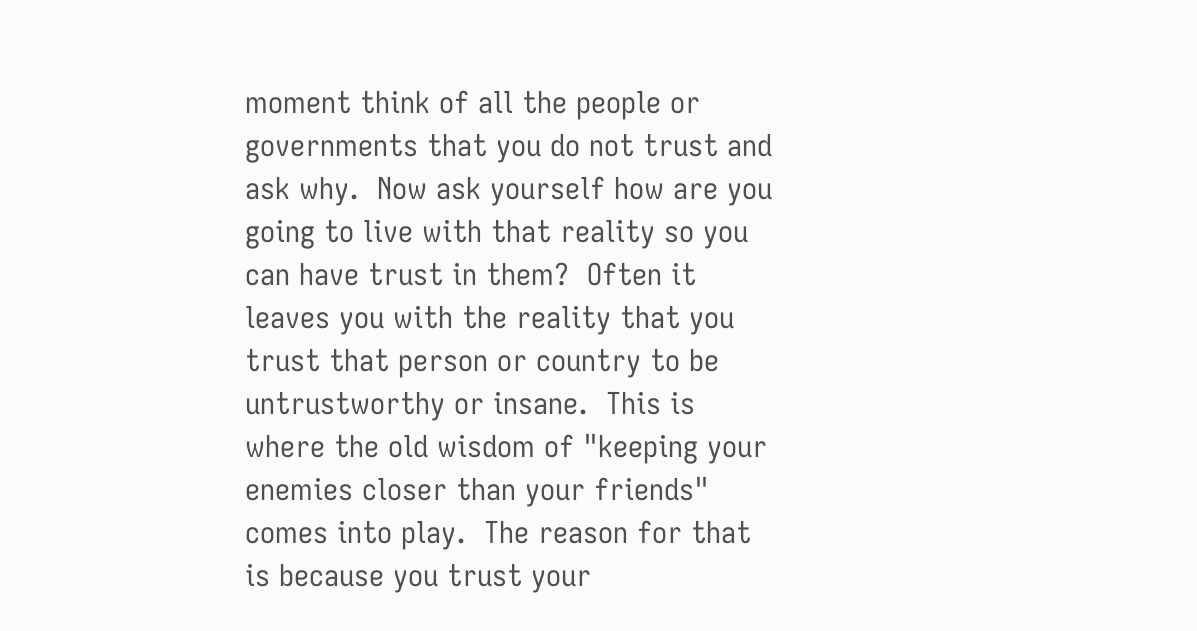moment think of all the people or governments that you do not trust and ask why.  Now ask yourself how are you going to live with that reality so you can have trust in them?  Often it leaves you with the reality that you trust that person or country to be untrustworthy or insane.  This is where the old wisdom of "keeping your enemies closer than your friends" comes into play.  The reason for that is because you trust your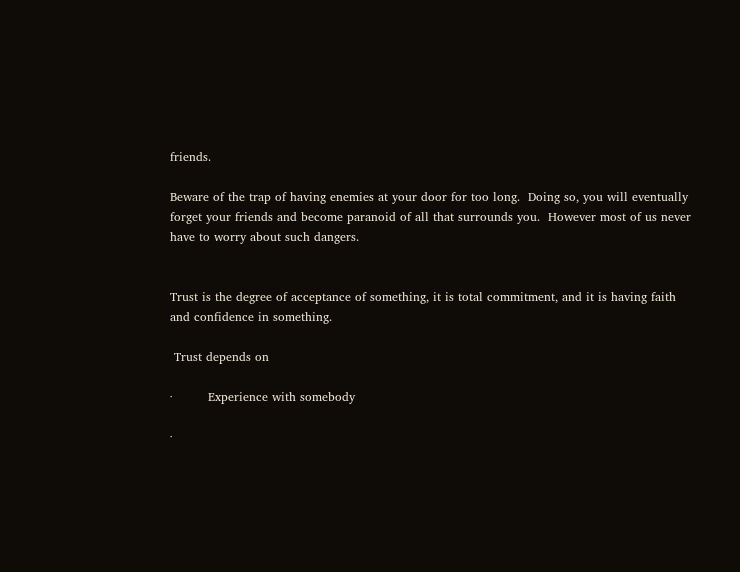friends.

Beware of the trap of having enemies at your door for too long.  Doing so, you will eventually forget your friends and become paranoid of all that surrounds you.  However most of us never have to worry about such dangers.


Trust is the degree of acceptance of something, it is total commitment, and it is having faith and confidence in something.

 Trust depends on

·         Experience with somebody

·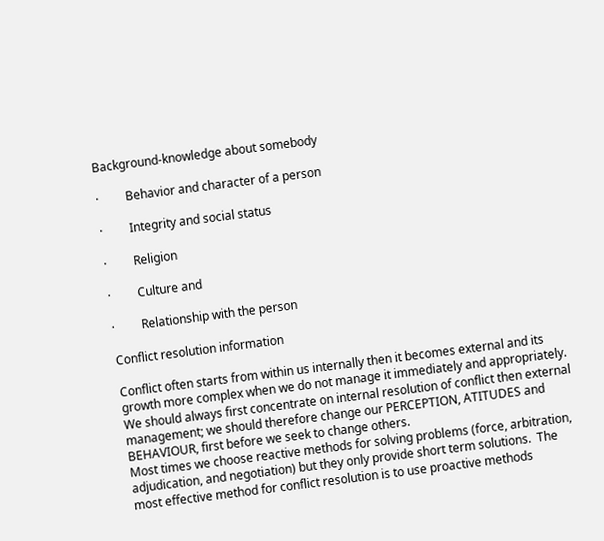Background-knowledge about somebody

·         Behavior and character of a person

·         Integrity and social status

·         Religion

·         Culture and

·         Relationship with the person

Conflict resolution information

Conflict often starts from within us internally then it becomes external and its growth more complex when we do not manage it immediately and appropriately. We should always first concentrate on internal resolution of conflict then external management; we should therefore change our PERCEPTION, ATITUDES and BEHAVIOUR, first before we seek to change others.
Most times we choose reactive methods for solving problems (force, arbitration, adjudication, and negotiation) but they only provide short term solutions.  The most effective method for conflict resolution is to use proactive methods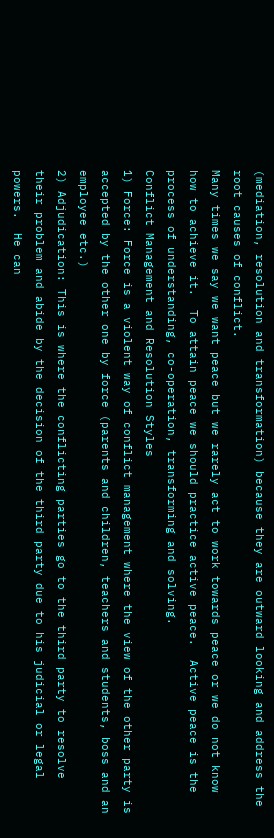(mediation, resolution and transformation) because they are outward looking and address the root causes of conflict.
Many times we say we want peace but we rarely act to work towards peace or we do not know how to achieve it.  To attain peace we should practice active peace.  Active peace is the process of understanding, co-operation, transforming and solving.
Conflict Management and Resolution Styles
1) Force: Force is a violent way of conflict management where the view of the other party is accepted by the other one by force (parents and children, teachers and students, boss and an employee etc.)
2) Adjudication: This is where the conflicting parties go to the third party to resolve their problem and abide by the decision of the third party due to his judicial or legal powers.  He can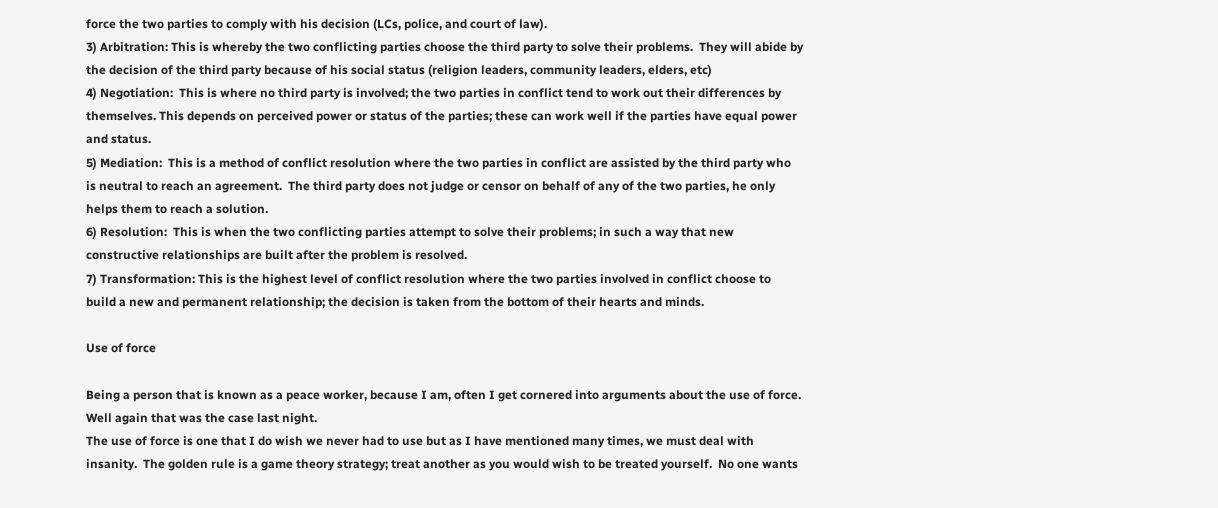force the two parties to comply with his decision (LCs, police, and court of law).
3) Arbitration: This is whereby the two conflicting parties choose the third party to solve their problems.  They will abide by the decision of the third party because of his social status (religion leaders, community leaders, elders, etc)
4) Negotiation:  This is where no third party is involved; the two parties in conflict tend to work out their differences by themselves. This depends on perceived power or status of the parties; these can work well if the parties have equal power and status.
5) Mediation:  This is a method of conflict resolution where the two parties in conflict are assisted by the third party who is neutral to reach an agreement.  The third party does not judge or censor on behalf of any of the two parties, he only helps them to reach a solution.
6) Resolution:  This is when the two conflicting parties attempt to solve their problems; in such a way that new constructive relationships are built after the problem is resolved.
7) Transformation: This is the highest level of conflict resolution where the two parties involved in conflict choose to build a new and permanent relationship; the decision is taken from the bottom of their hearts and minds.

Use of force

Being a person that is known as a peace worker, because I am, often I get cornered into arguments about the use of force.  Well again that was the case last night.
The use of force is one that I do wish we never had to use but as I have mentioned many times, we must deal with insanity.  The golden rule is a game theory strategy; treat another as you would wish to be treated yourself.  No one wants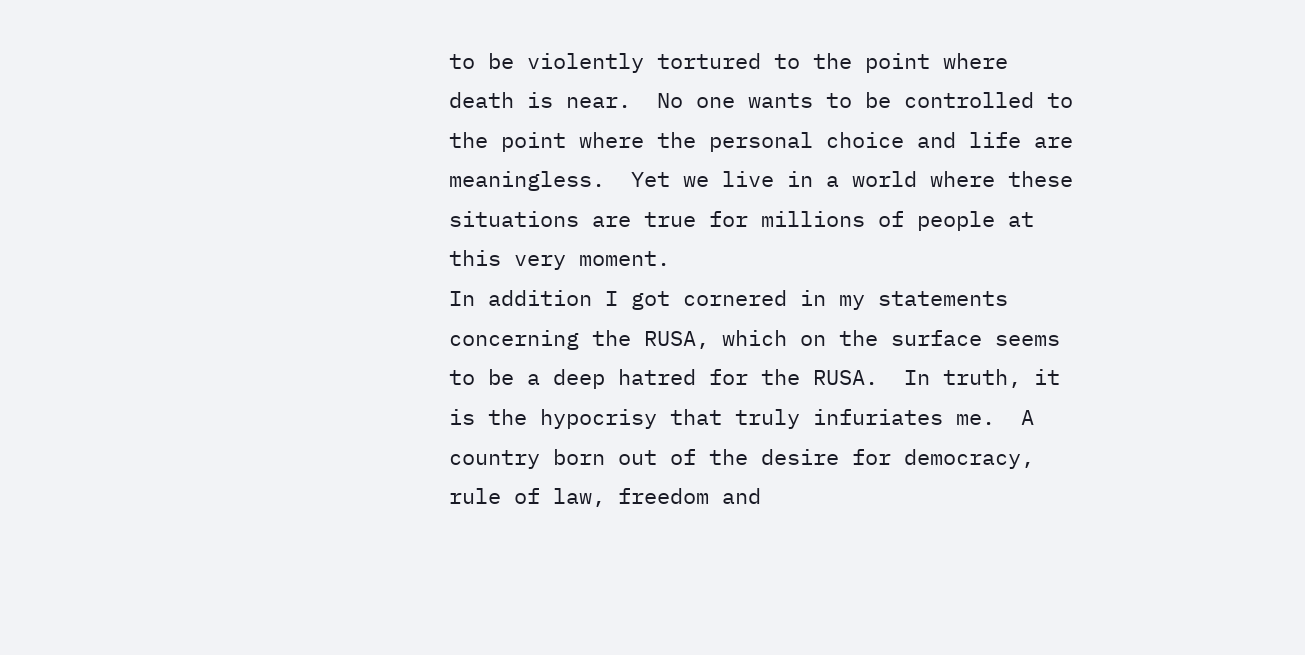to be violently tortured to the point where death is near.  No one wants to be controlled to the point where the personal choice and life are meaningless.  Yet we live in a world where these situations are true for millions of people at this very moment.
In addition I got cornered in my statements concerning the RUSA, which on the surface seems to be a deep hatred for the RUSA.  In truth, it is the hypocrisy that truly infuriates me.  A country born out of the desire for democracy, rule of law, freedom and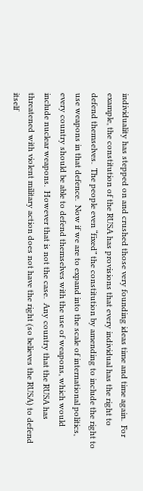individuality has stepped on and crushed those very founding ideas time and time again.  For example, the constitution of the RUSA has provisions that every individual has the right to defend themselves.  The people even “fixed” the constitution by amending to include the right to use weapons in that defence.  Now if we are to expand into the scale of international politics, every country should be able to defend themselves with the use of weapons, which would include nuclear weapons.  However that is not the case.  Any country that the RUSA has threatened with violent military action does not have the right (so believes the RUSA) to defend itself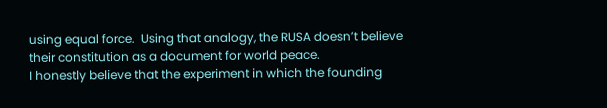using equal force.  Using that analogy, the RUSA doesn’t believe their constitution as a document for world peace.
I honestly believe that the experiment in which the founding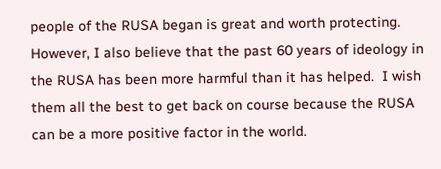people of the RUSA began is great and worth protecting.  However, I also believe that the past 60 years of ideology in the RUSA has been more harmful than it has helped.  I wish them all the best to get back on course because the RUSA can be a more positive factor in the world.